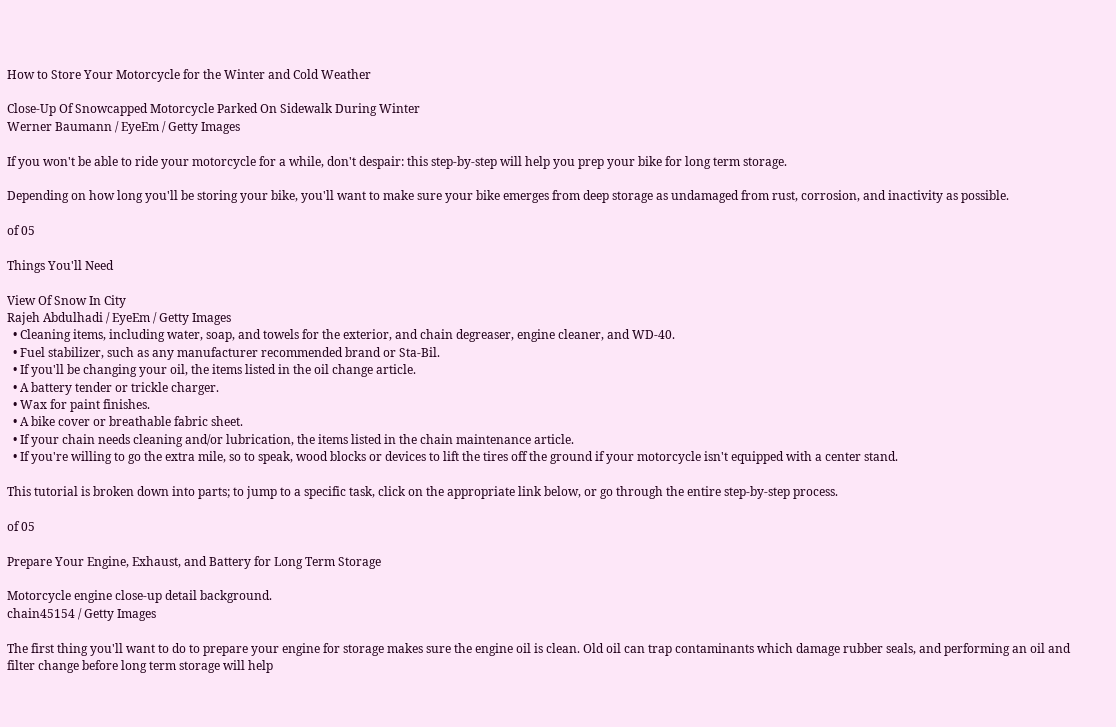How to Store Your Motorcycle for the Winter and Cold Weather

Close-Up Of Snowcapped Motorcycle Parked On Sidewalk During Winter
Werner Baumann / EyeEm / Getty Images

If you won't be able to ride your motorcycle for a while, don't despair: this step-by-step will help you prep your bike for long term storage.

Depending on how long you'll be storing your bike, you'll want to make sure your bike emerges from deep storage as undamaged from rust, corrosion, and inactivity as possible.

of 05

Things You'll Need

View Of Snow In City
Rajeh Abdulhadi / EyeEm / Getty Images
  • Cleaning items, including water, soap, and towels for the exterior, and chain degreaser, engine cleaner, and WD-40.
  • Fuel stabilizer, such as any manufacturer recommended brand or Sta-Bil.
  • If you'll be changing your oil, the items listed in the oil change article.
  • A battery tender or trickle charger.
  • Wax for paint finishes.
  • A bike cover or breathable fabric sheet.
  • If your chain needs cleaning and/or lubrication, the items listed in the chain maintenance article.
  • If you're willing to go the extra mile, so to speak, wood blocks or devices to lift the tires off the ground if your motorcycle isn't equipped with a center stand.

This tutorial is broken down into parts; to jump to a specific task, click on the appropriate link below, or go through the entire step-by-step process.

of 05

Prepare Your Engine, Exhaust, and Battery for Long Term Storage

Motorcycle engine close-up detail background.
chain45154 / Getty Images

The first thing you'll want to do to prepare your engine for storage makes sure the engine oil is clean. Old oil can trap contaminants which damage rubber seals, and performing an oil and filter change before long term storage will help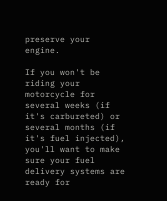preserve your engine.

If you won't be riding your motorcycle for several weeks (if it's carbureted) or several months (if it's fuel injected), you'll want to make sure your fuel delivery systems are ready for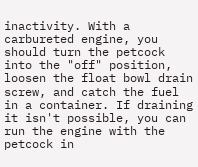inactivity. With a carbureted engine, you should turn the petcock into the "off" position, loosen the float bowl drain screw, and catch the fuel in a container. If draining it isn't possible, you can run the engine with the petcock in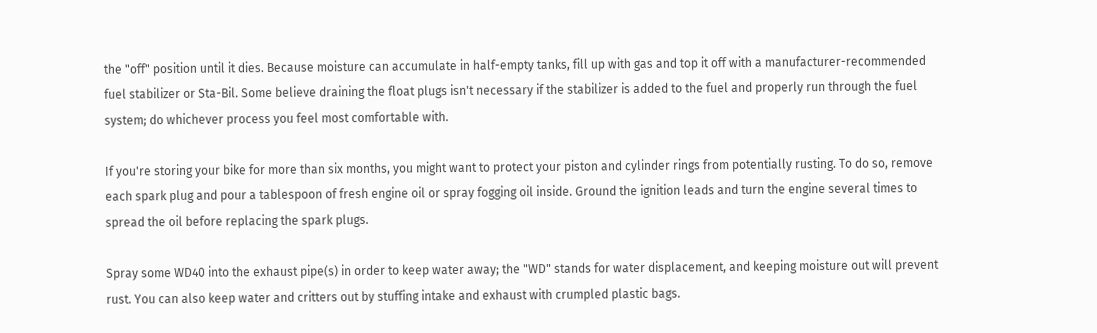the "off" position until it dies. Because moisture can accumulate in half-empty tanks, fill up with gas and top it off with a manufacturer-recommended fuel stabilizer or Sta-Bil. Some believe draining the float plugs isn't necessary if the stabilizer is added to the fuel and properly run through the fuel system; do whichever process you feel most comfortable with.

If you're storing your bike for more than six months, you might want to protect your piston and cylinder rings from potentially rusting. To do so, remove each spark plug and pour a tablespoon of fresh engine oil or spray fogging oil inside. Ground the ignition leads and turn the engine several times to spread the oil before replacing the spark plugs.

Spray some WD40 into the exhaust pipe(s) in order to keep water away; the "WD" stands for water displacement, and keeping moisture out will prevent rust. You can also keep water and critters out by stuffing intake and exhaust with crumpled plastic bags.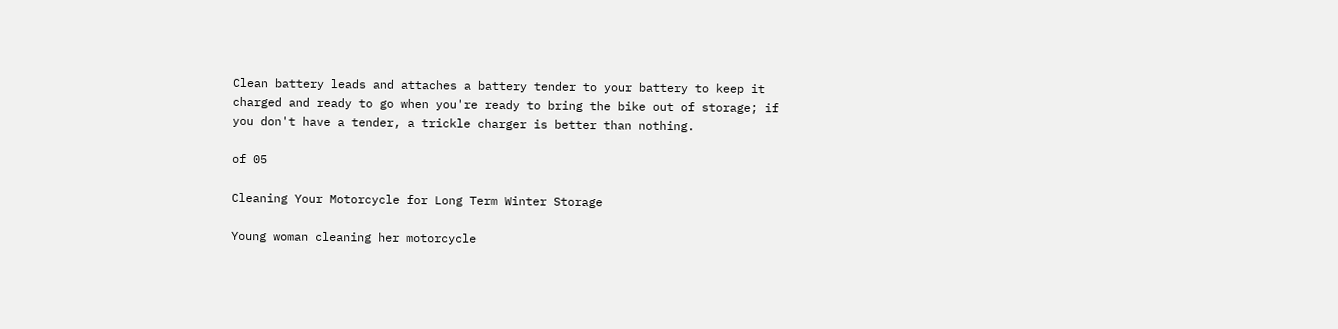Clean battery leads and attaches a battery tender to your battery to keep it charged and ready to go when you're ready to bring the bike out of storage; if you don't have a tender, a trickle charger is better than nothing.

of 05

Cleaning Your Motorcycle for Long Term Winter Storage

Young woman cleaning her motorcycle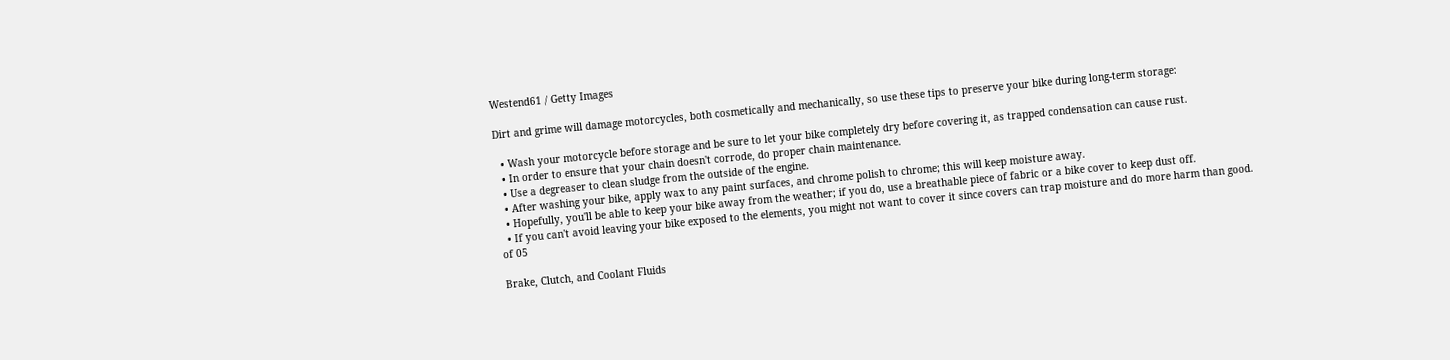Westend61 / Getty Images

Dirt and grime will damage motorcycles, both cosmetically and mechanically, so use these tips to preserve your bike during long-term storage:

  • Wash your motorcycle before storage and be sure to let your bike completely dry before covering it, as trapped condensation can cause rust.
  • In order to ensure that your chain doesn't corrode, do proper chain maintenance.
  • Use a degreaser to clean sludge from the outside of the engine.
  • After washing your bike, apply wax to any paint surfaces, and chrome polish to chrome; this will keep moisture away.
  • Hopefully, you'll be able to keep your bike away from the weather; if you do, use a breathable piece of fabric or a bike cover to keep dust off.
  • If you can't avoid leaving your bike exposed to the elements, you might not want to cover it since covers can trap moisture and do more harm than good.
of 05

Brake, Clutch, and Coolant Fluids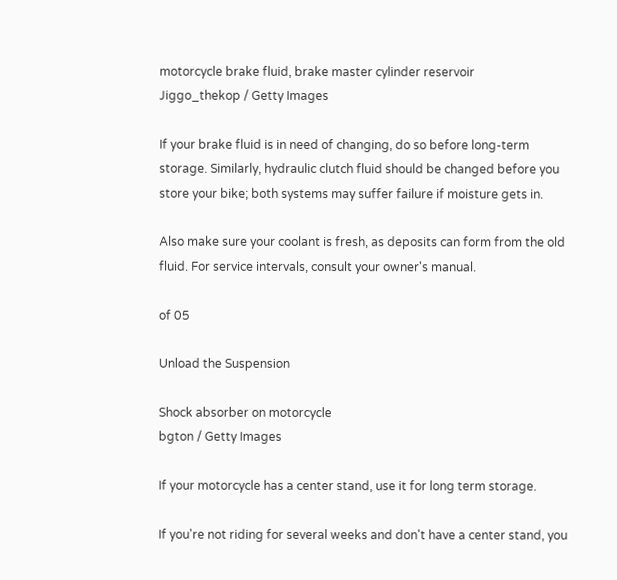motorcycle brake fluid, brake master cylinder reservoir
Jiggo_thekop / Getty Images

If your brake fluid is in need of changing, do so before long-term storage. Similarly, hydraulic clutch fluid should be changed before you store your bike; both systems may suffer failure if moisture gets in.

Also make sure your coolant is fresh, as deposits can form from the old fluid. For service intervals, consult your owner's manual.

of 05

Unload the Suspension

Shock absorber on motorcycle
bgton / Getty Images

If your motorcycle has a center stand, use it for long term storage.

If you're not riding for several weeks and don't have a center stand, you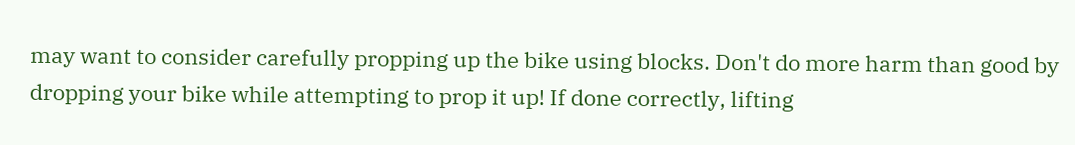may want to consider carefully propping up the bike using blocks. Don't do more harm than good by dropping your bike while attempting to prop it up! If done correctly, lifting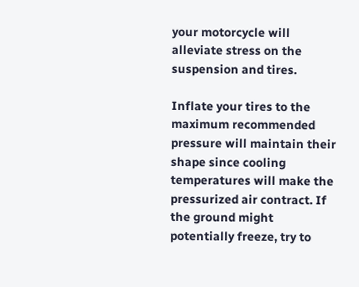your motorcycle will alleviate stress on the suspension and tires.

Inflate your tires to the maximum recommended pressure will maintain their shape since cooling temperatures will make the pressurized air contract. If the ground might potentially freeze, try to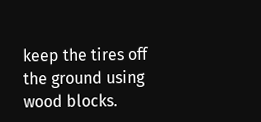keep the tires off the ground using wood blocks.